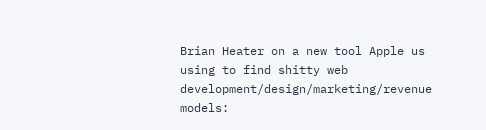Brian Heater on a new tool Apple us using to find shitty web development/design/marketing/revenue models: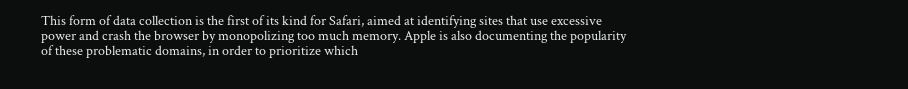This form of data collection is the first of its kind for Safari, aimed at identifying sites that use excessive power and crash the browser by monopolizing too much memory. Apple is also documenting the popularity of these problematic domains, in order to prioritize which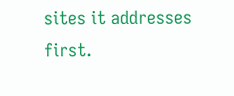sites it addresses first.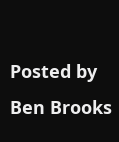Posted by Ben Brooks